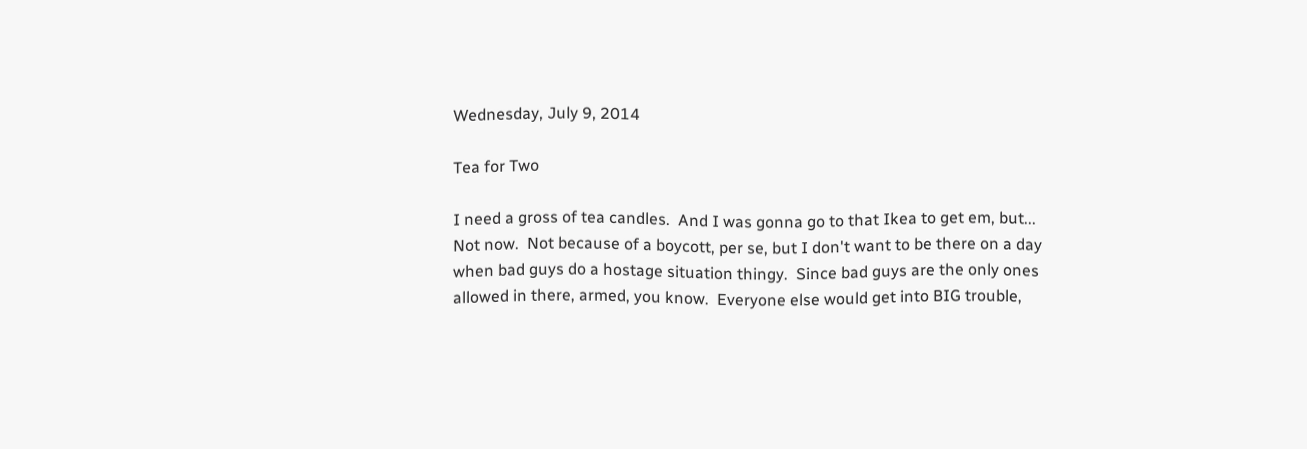Wednesday, July 9, 2014

Tea for Two

I need a gross of tea candles.  And I was gonna go to that Ikea to get em, but...  Not now.  Not because of a boycott, per se, but I don't want to be there on a day when bad guys do a hostage situation thingy.  Since bad guys are the only ones allowed in there, armed, you know.  Everyone else would get into BIG trouble,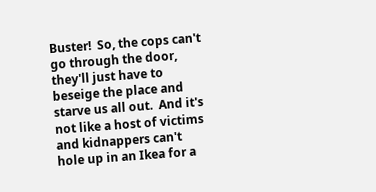Buster!  So, the cops can't go through the door, they'll just have to beseige the place and starve us all out.  And it's not like a host of victims and kidnappers can't hole up in an Ikea for a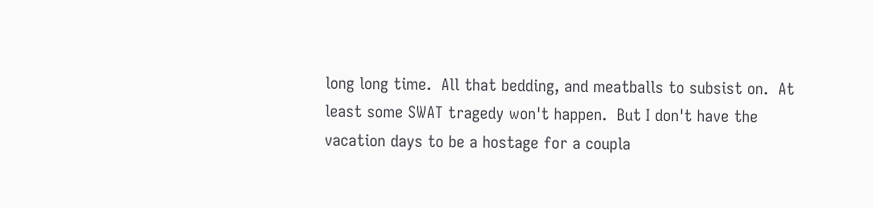long long time.  All that bedding, and meatballs to subsist on.  At least some SWAT tragedy won't happen.  But I don't have the vacation days to be a hostage for a coupla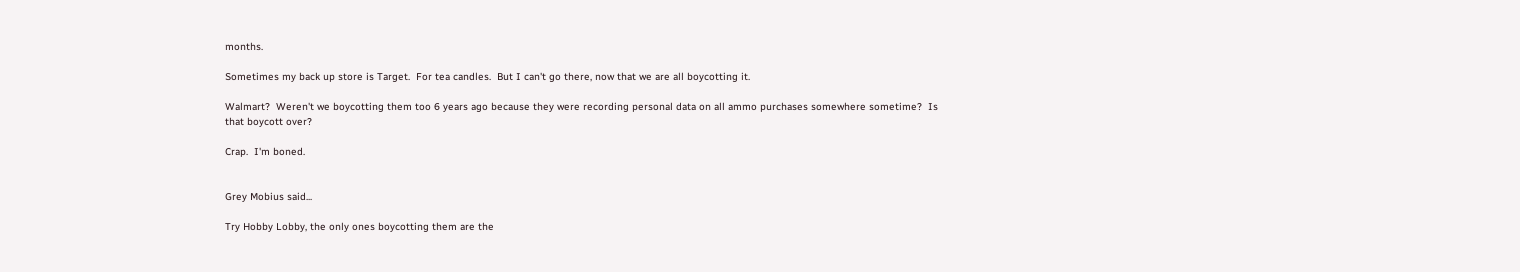months.

Sometimes my back up store is Target.  For tea candles.  But I can't go there, now that we are all boycotting it.

Walmart?  Weren't we boycotting them too 6 years ago because they were recording personal data on all ammo purchases somewhere sometime?  Is that boycott over?

Crap.  I'm boned.


Grey Mobius said...

Try Hobby Lobby, the only ones boycotting them are the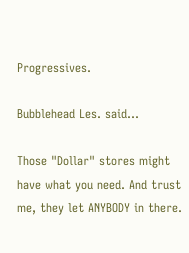Progressives.

Bubblehead Les. said...

Those "Dollar" stores might have what you need. And trust me, they let ANYBODY in there.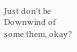Just don't be Downwind of some them, okay?